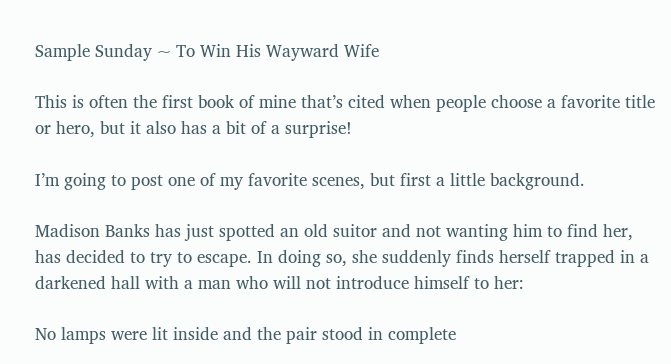Sample Sunday ~ To Win His Wayward Wife

This is often the first book of mine that’s cited when people choose a favorite title or hero, but it also has a bit of a surprise!

I’m going to post one of my favorite scenes, but first a little background.

Madison Banks has just spotted an old suitor and not wanting him to find her, has decided to try to escape. In doing so, she suddenly finds herself trapped in a darkened hall with a man who will not introduce himself to her:

No lamps were lit inside and the pair stood in complete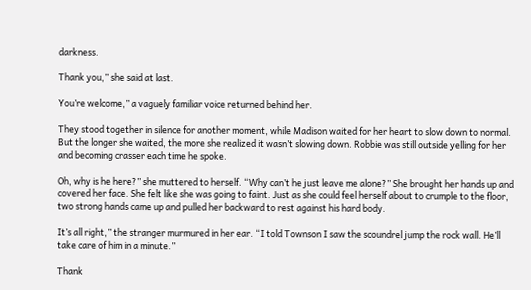darkness.

Thank you,” she said at last.

You’re welcome,” a vaguely familiar voice returned behind her.

They stood together in silence for another moment, while Madison waited for her heart to slow down to normal. But the longer she waited, the more she realized it wasn’t slowing down. Robbie was still outside yelling for her and becoming crasser each time he spoke.

Oh, why is he here?” she muttered to herself. “Why can’t he just leave me alone?” She brought her hands up and covered her face. She felt like she was going to faint. Just as she could feel herself about to crumple to the floor, two strong hands came up and pulled her backward to rest against his hard body.

It’s all right,” the stranger murmured in her ear. “I told Townson I saw the scoundrel jump the rock wall. He’ll take care of him in a minute.”

Thank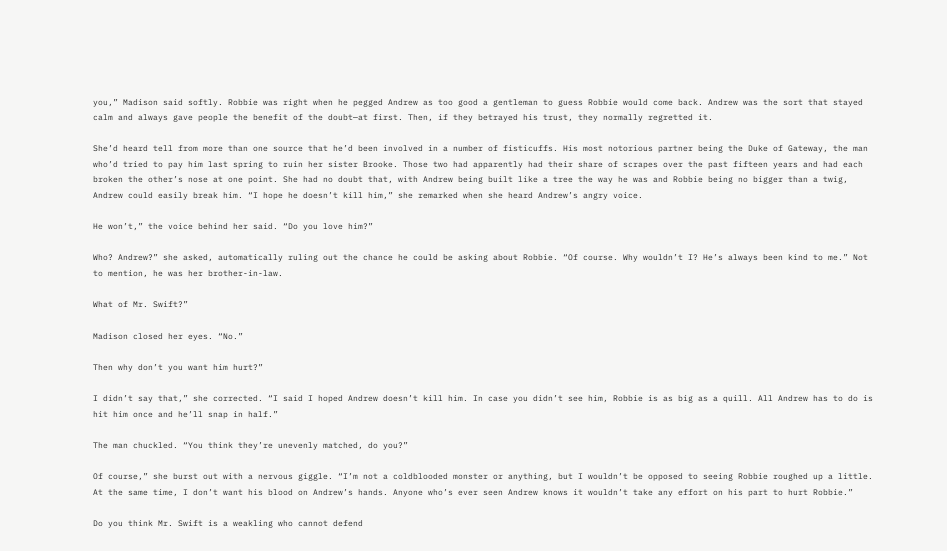you,” Madison said softly. Robbie was right when he pegged Andrew as too good a gentleman to guess Robbie would come back. Andrew was the sort that stayed calm and always gave people the benefit of the doubt—at first. Then, if they betrayed his trust, they normally regretted it.

She’d heard tell from more than one source that he’d been involved in a number of fisticuffs. His most notorious partner being the Duke of Gateway, the man who’d tried to pay him last spring to ruin her sister Brooke. Those two had apparently had their share of scrapes over the past fifteen years and had each broken the other’s nose at one point. She had no doubt that, with Andrew being built like a tree the way he was and Robbie being no bigger than a twig, Andrew could easily break him. “I hope he doesn’t kill him,” she remarked when she heard Andrew’s angry voice.

He won’t,” the voice behind her said. “Do you love him?”

Who? Andrew?” she asked, automatically ruling out the chance he could be asking about Robbie. “Of course. Why wouldn’t I? He’s always been kind to me.” Not to mention, he was her brother-in-law.

What of Mr. Swift?”

Madison closed her eyes. “No.”

Then why don’t you want him hurt?”

I didn’t say that,” she corrected. “I said I hoped Andrew doesn’t kill him. In case you didn’t see him, Robbie is as big as a quill. All Andrew has to do is hit him once and he’ll snap in half.”

The man chuckled. “You think they’re unevenly matched, do you?”

Of course,” she burst out with a nervous giggle. “I’m not a coldblooded monster or anything, but I wouldn’t be opposed to seeing Robbie roughed up a little. At the same time, I don’t want his blood on Andrew’s hands. Anyone who’s ever seen Andrew knows it wouldn’t take any effort on his part to hurt Robbie.”

Do you think Mr. Swift is a weakling who cannot defend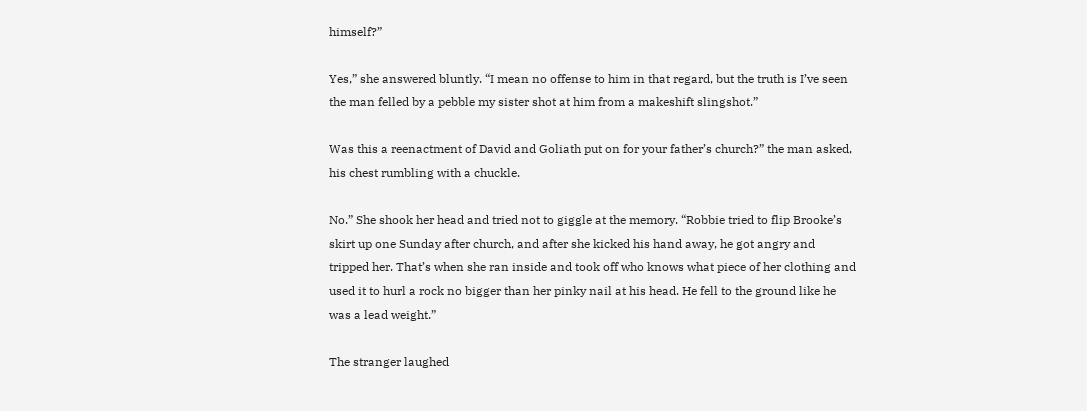himself?”

Yes,” she answered bluntly. “I mean no offense to him in that regard, but the truth is I’ve seen the man felled by a pebble my sister shot at him from a makeshift slingshot.”

Was this a reenactment of David and Goliath put on for your father’s church?” the man asked, his chest rumbling with a chuckle.

No.” She shook her head and tried not to giggle at the memory. “Robbie tried to flip Brooke’s skirt up one Sunday after church, and after she kicked his hand away, he got angry and tripped her. That’s when she ran inside and took off who knows what piece of her clothing and used it to hurl a rock no bigger than her pinky nail at his head. He fell to the ground like he was a lead weight.”

The stranger laughed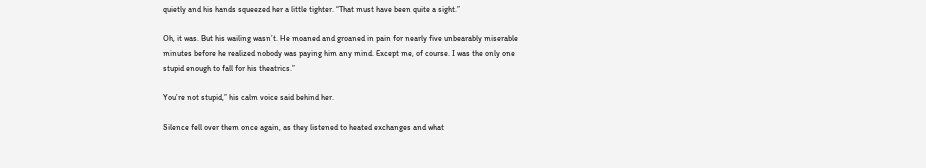quietly and his hands squeezed her a little tighter. “That must have been quite a sight.”

Oh, it was. But his wailing wasn’t. He moaned and groaned in pain for nearly five unbearably miserable minutes before he realized nobody was paying him any mind. Except me, of course. I was the only one stupid enough to fall for his theatrics.”

You’re not stupid,” his calm voice said behind her.

Silence fell over them once again, as they listened to heated exchanges and what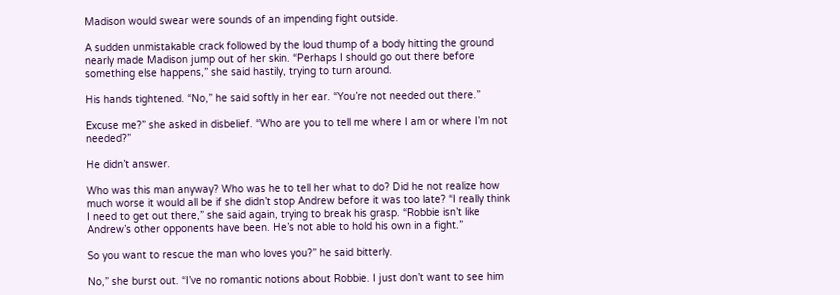Madison would swear were sounds of an impending fight outside.

A sudden unmistakable crack followed by the loud thump of a body hitting the ground nearly made Madison jump out of her skin. “Perhaps I should go out there before something else happens,” she said hastily, trying to turn around.

His hands tightened. “No,” he said softly in her ear. “You’re not needed out there.”

Excuse me?” she asked in disbelief. “Who are you to tell me where I am or where I’m not needed?”

He didn’t answer.

Who was this man anyway? Who was he to tell her what to do? Did he not realize how much worse it would all be if she didn’t stop Andrew before it was too late? “I really think I need to get out there,” she said again, trying to break his grasp. “Robbie isn’t like Andrew’s other opponents have been. He’s not able to hold his own in a fight.”

So you want to rescue the man who loves you?” he said bitterly.

No,” she burst out. “I’ve no romantic notions about Robbie. I just don’t want to see him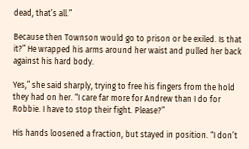dead, that’s all.”

Because then Townson would go to prison or be exiled. Is that it?” He wrapped his arms around her waist and pulled her back against his hard body.

Yes,” she said sharply, trying to free his fingers from the hold they had on her. “I care far more for Andrew than I do for Robbie. I have to stop their fight. Please?”

His hands loosened a fraction, but stayed in position. “I don’t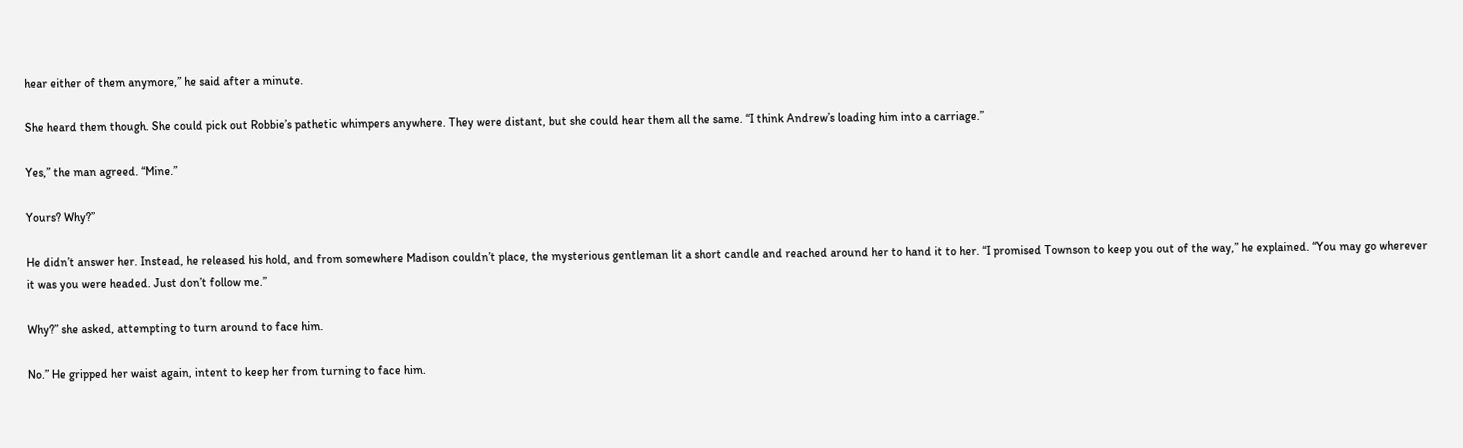hear either of them anymore,” he said after a minute.

She heard them though. She could pick out Robbie’s pathetic whimpers anywhere. They were distant, but she could hear them all the same. “I think Andrew’s loading him into a carriage.”

Yes,” the man agreed. “Mine.”

Yours? Why?”

He didn’t answer her. Instead, he released his hold, and from somewhere Madison couldn’t place, the mysterious gentleman lit a short candle and reached around her to hand it to her. “I promised Townson to keep you out of the way,” he explained. “You may go wherever it was you were headed. Just don’t follow me.”

Why?” she asked, attempting to turn around to face him.

No.” He gripped her waist again, intent to keep her from turning to face him.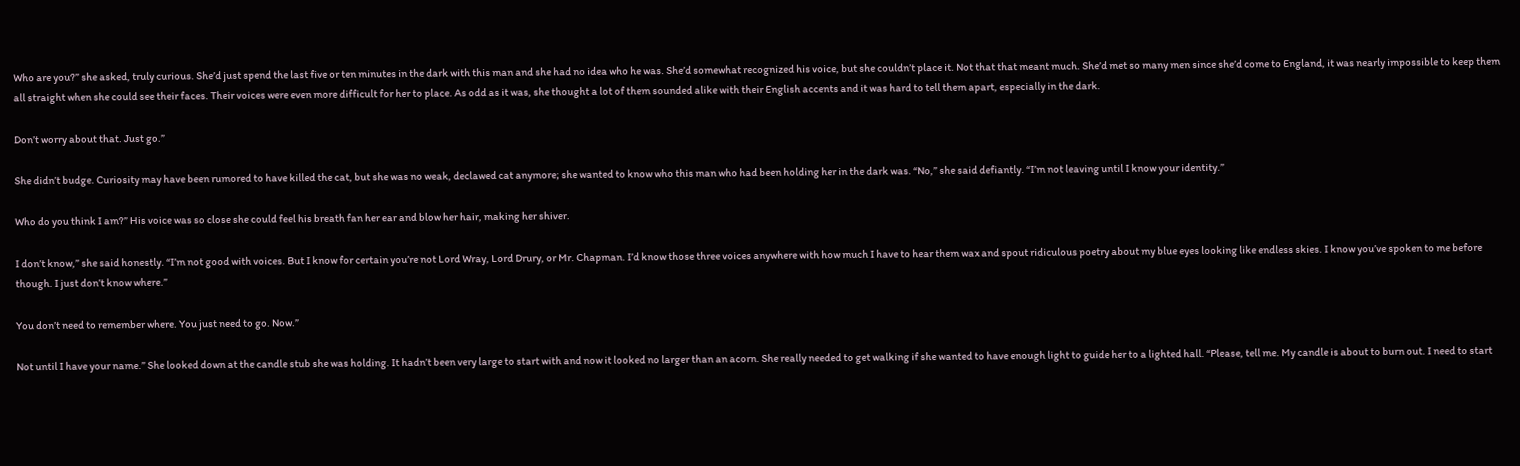Who are you?” she asked, truly curious. She’d just spend the last five or ten minutes in the dark with this man and she had no idea who he was. She’d somewhat recognized his voice, but she couldn’t place it. Not that that meant much. She’d met so many men since she’d come to England, it was nearly impossible to keep them all straight when she could see their faces. Their voices were even more difficult for her to place. As odd as it was, she thought a lot of them sounded alike with their English accents and it was hard to tell them apart, especially in the dark.

Don’t worry about that. Just go.”

She didn’t budge. Curiosity may have been rumored to have killed the cat, but she was no weak, declawed cat anymore; she wanted to know who this man who had been holding her in the dark was. “No,” she said defiantly. “I’m not leaving until I know your identity.”

Who do you think I am?” His voice was so close she could feel his breath fan her ear and blow her hair, making her shiver.

I don’t know,” she said honestly. “I’m not good with voices. But I know for certain you’re not Lord Wray, Lord Drury, or Mr. Chapman. I’d know those three voices anywhere with how much I have to hear them wax and spout ridiculous poetry about my blue eyes looking like endless skies. I know you’ve spoken to me before though. I just don’t know where.”

You don’t need to remember where. You just need to go. Now.”

Not until I have your name.” She looked down at the candle stub she was holding. It hadn’t been very large to start with and now it looked no larger than an acorn. She really needed to get walking if she wanted to have enough light to guide her to a lighted hall. “Please, tell me. My candle is about to burn out. I need to start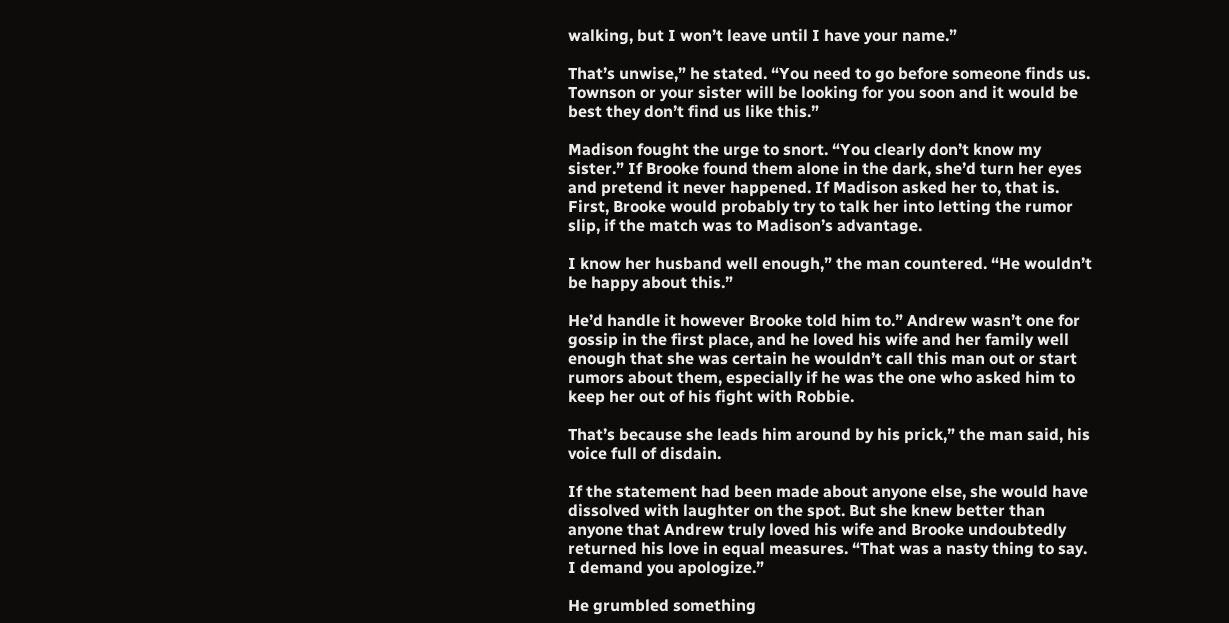walking, but I won’t leave until I have your name.”

That’s unwise,” he stated. “You need to go before someone finds us. Townson or your sister will be looking for you soon and it would be best they don’t find us like this.”

Madison fought the urge to snort. “You clearly don’t know my sister.” If Brooke found them alone in the dark, she’d turn her eyes and pretend it never happened. If Madison asked her to, that is. First, Brooke would probably try to talk her into letting the rumor slip, if the match was to Madison’s advantage.

I know her husband well enough,” the man countered. “He wouldn’t be happy about this.”

He’d handle it however Brooke told him to.” Andrew wasn’t one for gossip in the first place, and he loved his wife and her family well enough that she was certain he wouldn’t call this man out or start rumors about them, especially if he was the one who asked him to keep her out of his fight with Robbie.

That’s because she leads him around by his prick,” the man said, his voice full of disdain.

If the statement had been made about anyone else, she would have dissolved with laughter on the spot. But she knew better than anyone that Andrew truly loved his wife and Brooke undoubtedly returned his love in equal measures. “That was a nasty thing to say. I demand you apologize.”

He grumbled something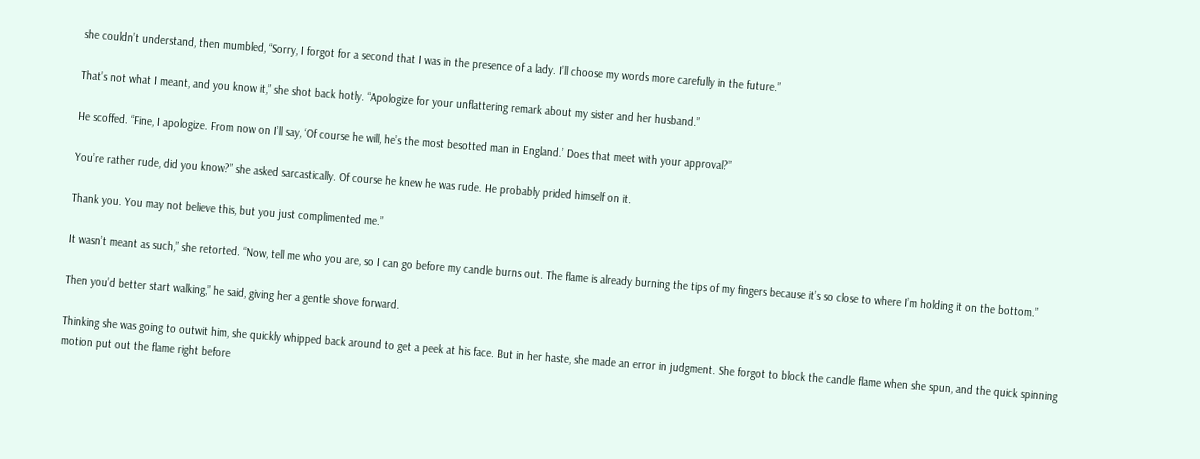she couldn’t understand, then mumbled, “Sorry, I forgot for a second that I was in the presence of a lady. I’ll choose my words more carefully in the future.”

That’s not what I meant, and you know it,” she shot back hotly. “Apologize for your unflattering remark about my sister and her husband.”

He scoffed. “Fine, I apologize. From now on I’ll say, ‘Of course he will, he’s the most besotted man in England.’ Does that meet with your approval?”

You’re rather rude, did you know?” she asked sarcastically. Of course he knew he was rude. He probably prided himself on it.

Thank you. You may not believe this, but you just complimented me.”

It wasn’t meant as such,” she retorted. “Now, tell me who you are, so I can go before my candle burns out. The flame is already burning the tips of my fingers because it’s so close to where I’m holding it on the bottom.”

Then you’d better start walking,” he said, giving her a gentle shove forward.

Thinking she was going to outwit him, she quickly whipped back around to get a peek at his face. But in her haste, she made an error in judgment. She forgot to block the candle flame when she spun, and the quick spinning motion put out the flame right before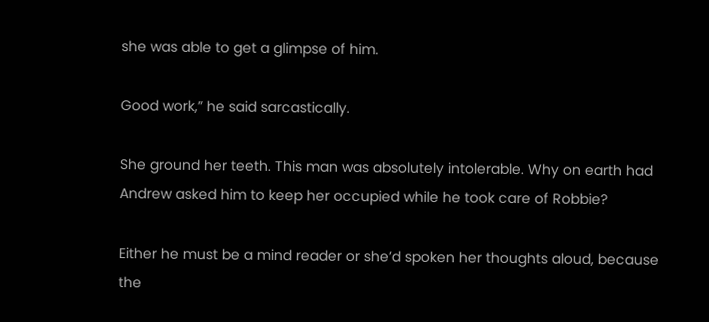she was able to get a glimpse of him.

Good work,” he said sarcastically.

She ground her teeth. This man was absolutely intolerable. Why on earth had Andrew asked him to keep her occupied while he took care of Robbie?

Either he must be a mind reader or she’d spoken her thoughts aloud, because the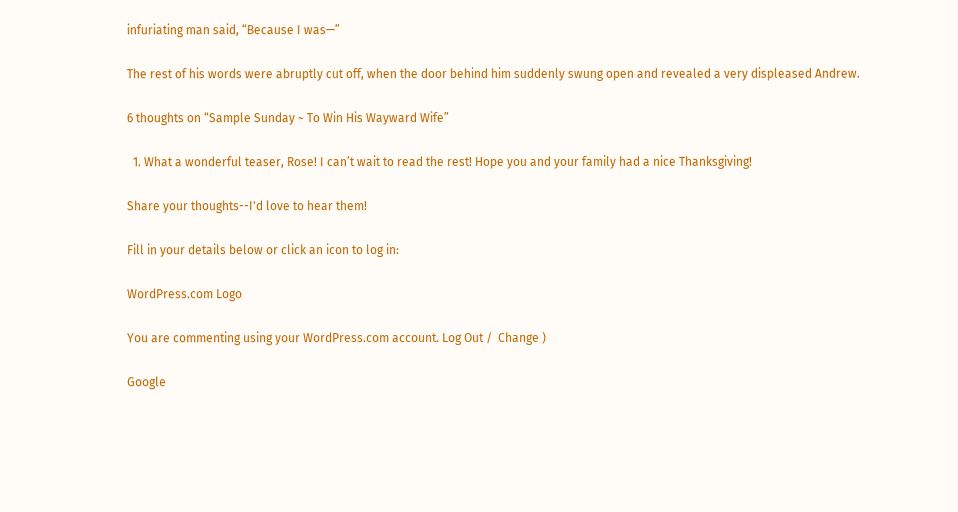infuriating man said, “Because I was—”

The rest of his words were abruptly cut off, when the door behind him suddenly swung open and revealed a very displeased Andrew.

6 thoughts on “Sample Sunday ~ To Win His Wayward Wife”

  1. What a wonderful teaser, Rose! I can’t wait to read the rest! Hope you and your family had a nice Thanksgiving!

Share your thoughts--I'd love to hear them!

Fill in your details below or click an icon to log in:

WordPress.com Logo

You are commenting using your WordPress.com account. Log Out /  Change )

Google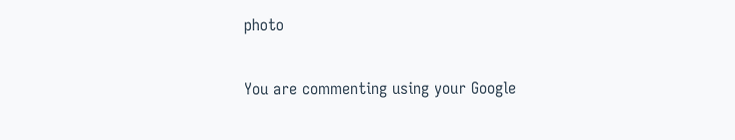photo

You are commenting using your Google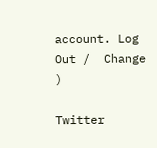account. Log Out /  Change )

Twitter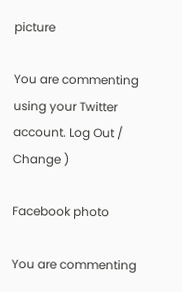picture

You are commenting using your Twitter account. Log Out /  Change )

Facebook photo

You are commenting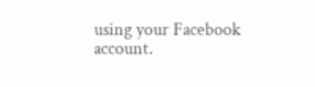using your Facebook account.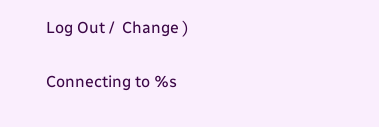Log Out /  Change )

Connecting to %s